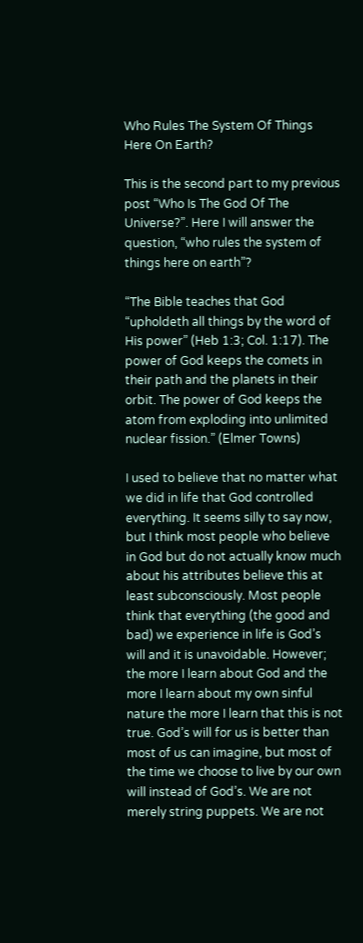Who Rules The System Of Things Here On Earth?

This is the second part to my previous post “Who Is The God Of The Universe?”. Here I will answer the question, “who rules the system of things here on earth”?

“The Bible teaches that God “upholdeth all things by the word of His power” (Heb 1:3; Col. 1:17). The power of God keeps the comets in their path and the planets in their orbit. The power of God keeps the atom from exploding into unlimited nuclear fission.” (Elmer Towns)

I used to believe that no matter what we did in life that God controlled everything. It seems silly to say now, but I think most people who believe in God but do not actually know much about his attributes believe this at least subconsciously. Most people think that everything (the good and bad) we experience in life is God’s will and it is unavoidable. However; the more I learn about God and the more I learn about my own sinful nature the more I learn that this is not true. God’s will for us is better than most of us can imagine, but most of the time we choose to live by our own will instead of God’s. We are not merely string puppets. We are not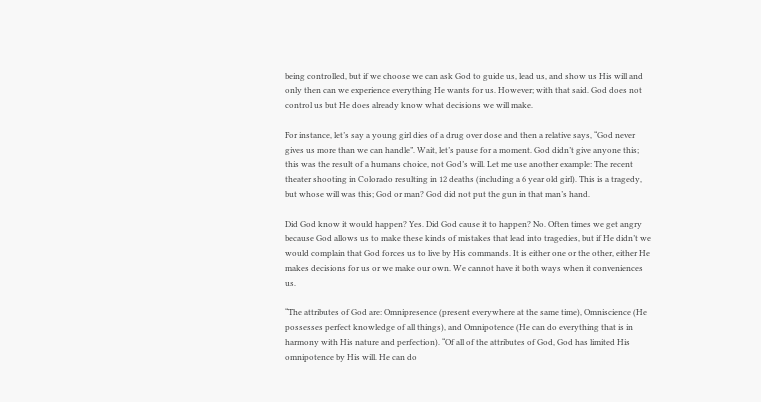being controlled, but if we choose we can ask God to guide us, lead us, and show us His will and only then can we experience everything He wants for us. However; with that said. God does not control us but He does already know what decisions we will make.

For instance, let’s say a young girl dies of a drug over dose and then a relative says, “God never gives us more than we can handle”. Wait, let’s pause for a moment. God didn’t give anyone this; this was the result of a humans choice, not God’s will. Let me use another example: The recent theater shooting in Colorado resulting in 12 deaths (including a 6 year old girl). This is a tragedy, but whose will was this; God or man? God did not put the gun in that man’s hand.

Did God know it would happen? Yes. Did God cause it to happen? No. Often times we get angry because God allows us to make these kinds of mistakes that lead into tragedies, but if He didn’t we would complain that God forces us to live by His commands. It is either one or the other, either He makes decisions for us or we make our own. We cannot have it both ways when it conveniences us.

“The attributes of God are: Omnipresence (present everywhere at the same time), Omniscience (He possesses perfect knowledge of all things), and Omnipotence (He can do everything that is in harmony with His nature and perfection). “Of all of the attributes of God, God has limited His omnipotence by His will. He can do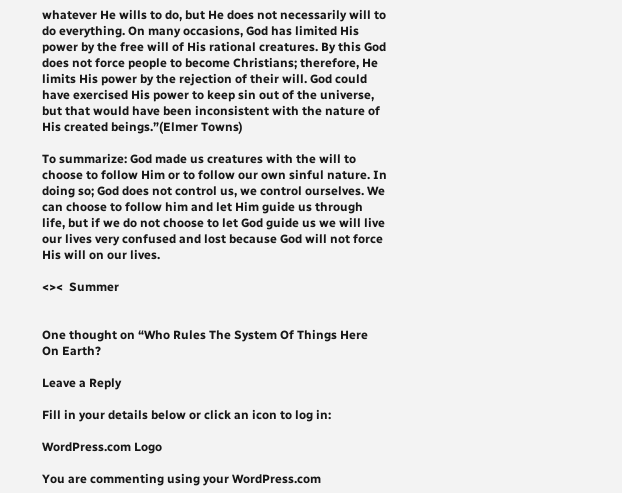whatever He wills to do, but He does not necessarily will to do everything. On many occasions, God has limited His power by the free will of His rational creatures. By this God does not force people to become Christians; therefore, He limits His power by the rejection of their will. God could have exercised His power to keep sin out of the universe, but that would have been inconsistent with the nature of His created beings.”(Elmer Towns)

To summarize: God made us creatures with the will to choose to follow Him or to follow our own sinful nature. In doing so; God does not control us, we control ourselves. We can choose to follow him and let Him guide us through life, but if we do not choose to let God guide us we will live our lives very confused and lost because God will not force His will on our lives.

<><  Summer


One thought on “Who Rules The System Of Things Here On Earth?

Leave a Reply

Fill in your details below or click an icon to log in:

WordPress.com Logo

You are commenting using your WordPress.com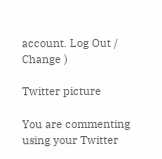account. Log Out / Change )

Twitter picture

You are commenting using your Twitter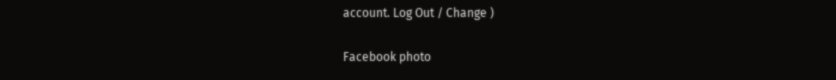account. Log Out / Change )

Facebook photo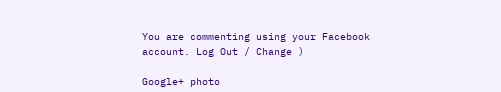You are commenting using your Facebook account. Log Out / Change )

Google+ photo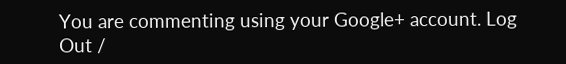You are commenting using your Google+ account. Log Out /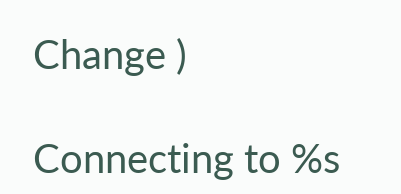Change )

Connecting to %s